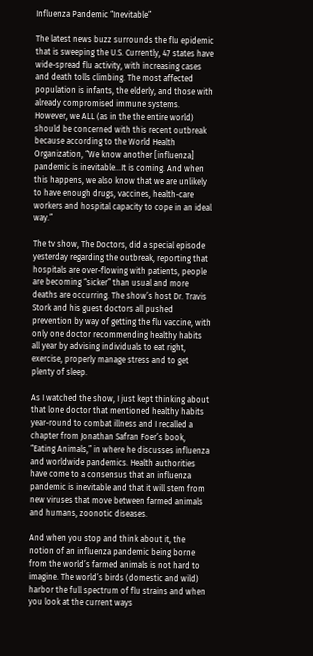Influenza Pandemic “Inevitable”

The latest news buzz surrounds the flu epidemic that is sweeping the U.S. Currently, 47 states have wide-spread flu activity, with increasing cases and death tolls climbing. The most affected population is infants, the elderly, and those with already compromised immune systems. However, we ALL (as in the the entire world) should be concerned with this recent outbreak because according to the World Health Organization, “We know another [influenza] pandemic is inevitable…It is coming. And when this happens, we also know that we are unlikely to have enough drugs, vaccines, health-care workers and hospital capacity to cope in an ideal way.”

The tv show, The Doctors, did a special episode yesterday regarding the outbreak, reporting that hospitals are over-flowing with patients, people are becoming “sicker” than usual and more deaths are occurring. The show’s host Dr. Travis Stork and his guest doctors all pushed prevention by way of getting the flu vaccine, with only one doctor recommending healthy habits all year by advising individuals to eat right, exercise, properly manage stress and to get plenty of sleep.

As I watched the show, I just kept thinking about that lone doctor that mentioned healthy habits year-round to combat illness and I recalled a chapter from Jonathan Safran Foer’s book, “Eating Animals,” in where he discusses influenza and worldwide pandemics. Health authorities have come to a consensus that an influenza pandemic is inevitable and that it will stem from new viruses that move between farmed animals and humans, zoonotic diseases.

And when you stop and think about it, the notion of an influenza pandemic being borne from the world’s farmed animals is not hard to imagine. The world’s birds (domestic and wild) harbor the full spectrum of flu strains and when you look at the current ways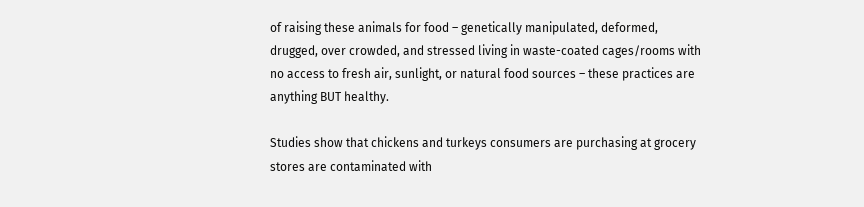of raising these animals for food – genetically manipulated, deformed, drugged, over crowded, and stressed living in waste-coated cages/rooms with no access to fresh air, sunlight, or natural food sources – these practices are anything BUT healthy.

Studies show that chickens and turkeys consumers are purchasing at grocery stores are contaminated with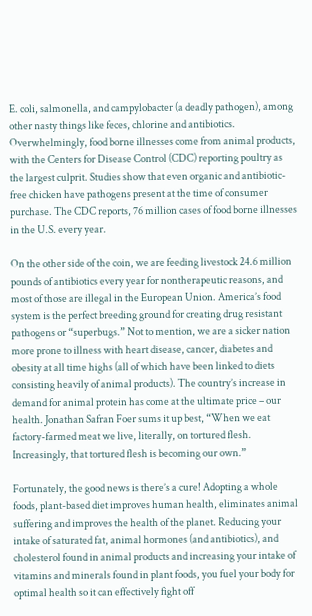E. coli, salmonella, and campylobacter (a deadly pathogen), among other nasty things like feces, chlorine and antibiotics. Overwhelmingly, food borne illnesses come from animal products, with the Centers for Disease Control (CDC) reporting poultry as the largest culprit. Studies show that even organic and antibiotic-free chicken have pathogens present at the time of consumer purchase. The CDC reports, 76 million cases of food borne illnesses in the U.S. every year.

On the other side of the coin, we are feeding livestock 24.6 million pounds of antibiotics every year for nontherapeutic reasons, and most of those are illegal in the European Union. America’s food system is the perfect breeding ground for creating drug resistant pathogens or “superbugs.” Not to mention, we are a sicker nation more prone to illness with heart disease, cancer, diabetes and obesity at all time highs (all of which have been linked to diets consisting heavily of animal products). The country’s increase in demand for animal protein has come at the ultimate price – our health. Jonathan Safran Foer sums it up best, “When we eat factory-farmed meat we live, literally, on tortured flesh. Increasingly, that tortured flesh is becoming our own.”

Fortunately, the good news is there’s a cure! Adopting a whole foods, plant-based diet improves human health, eliminates animal suffering and improves the health of the planet. Reducing your intake of saturated fat, animal hormones (and antibiotics), and cholesterol found in animal products and increasing your intake of vitamins and minerals found in plant foods, you fuel your body for optimal health so it can effectively fight off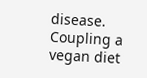disease. Coupling a vegan diet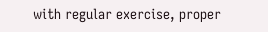with regular exercise, proper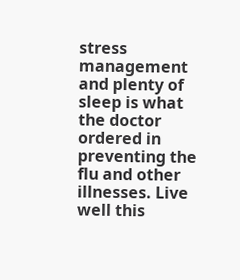stress management and plenty of sleep is what the doctor ordered in preventing the flu and other illnesses. Live well this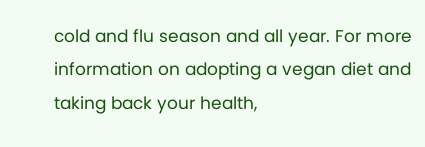cold and flu season and all year. For more information on adopting a vegan diet and taking back your health,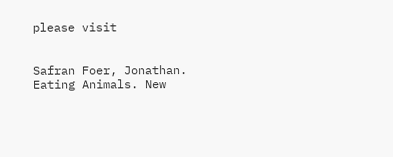please visit


Safran Foer, Jonathan. Eating Animals. New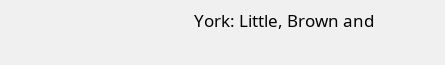York: Little, Brown and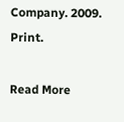Company. 2009. Print.

Read More